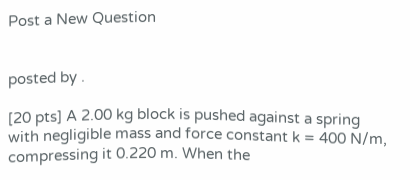Post a New Question


posted by .

[20 pts] A 2.00 kg block is pushed against a spring with negligible mass and force constant k = 400 N/m, compressing it 0.220 m. When the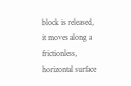block is released, it moves along a frictionless, horizontal surface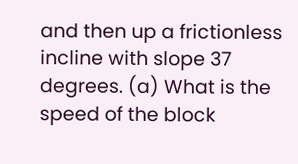and then up a frictionless incline with slope 37 degrees. (a) What is the speed of the block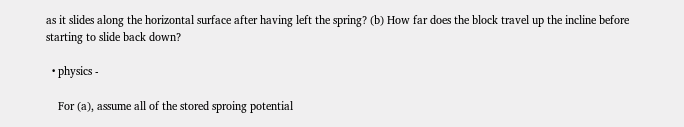as it slides along the horizontal surface after having left the spring? (b) How far does the block travel up the incline before starting to slide back down?

  • physics -

    For (a), assume all of the stored sproing potential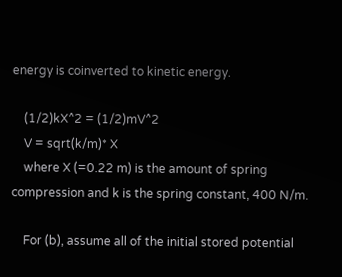energy is coinverted to kinetic energy.

    (1/2)kX^2 = (1/2)mV^2
    V = sqrt(k/m)* X
    where X (=0.22 m) is the amount of spring compression and k is the spring constant, 400 N/m.

    For (b), assume all of the initial stored potential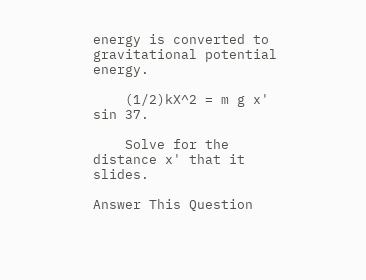energy is converted to gravitational potential energy.

    (1/2)kX^2 = m g x' sin 37.

    Solve for the distance x' that it slides.

Answer This Question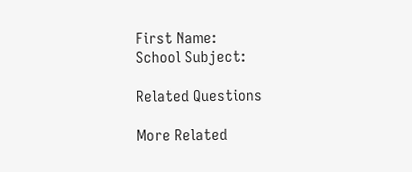First Name:
School Subject:

Related Questions

More Related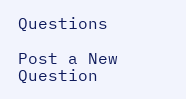Questions

Post a New Question